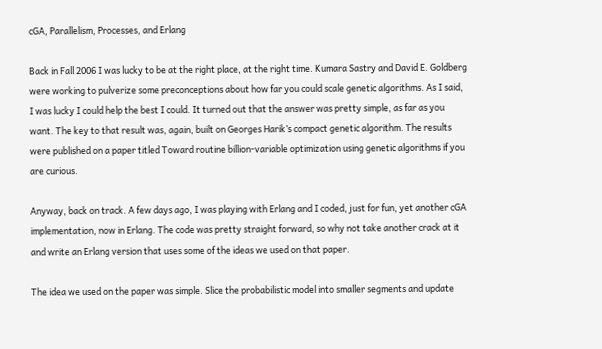cGA, Parallelism, Processes, and Erlang

Back in Fall 2006 I was lucky to be at the right place, at the right time. Kumara Sastry and David E. Goldberg were working to pulverize some preconceptions about how far you could scale genetic algorithms. As I said, I was lucky I could help the best I could. It turned out that the answer was pretty simple, as far as you want. The key to that result was, again, built on Georges Harik’s compact genetic algorithm. The results were published on a paper titled Toward routine billion-variable optimization using genetic algorithms if you are curious.

Anyway, back on track. A few days ago, I was playing with Erlang and I coded, just for fun, yet another cGA implementation, now in Erlang. The code was pretty straight forward, so why not take another crack at it and write an Erlang version that uses some of the ideas we used on that paper.

The idea we used on the paper was simple. Slice the probabilistic model into smaller segments and update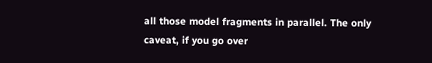all those model fragments in parallel. The only caveat, if you go over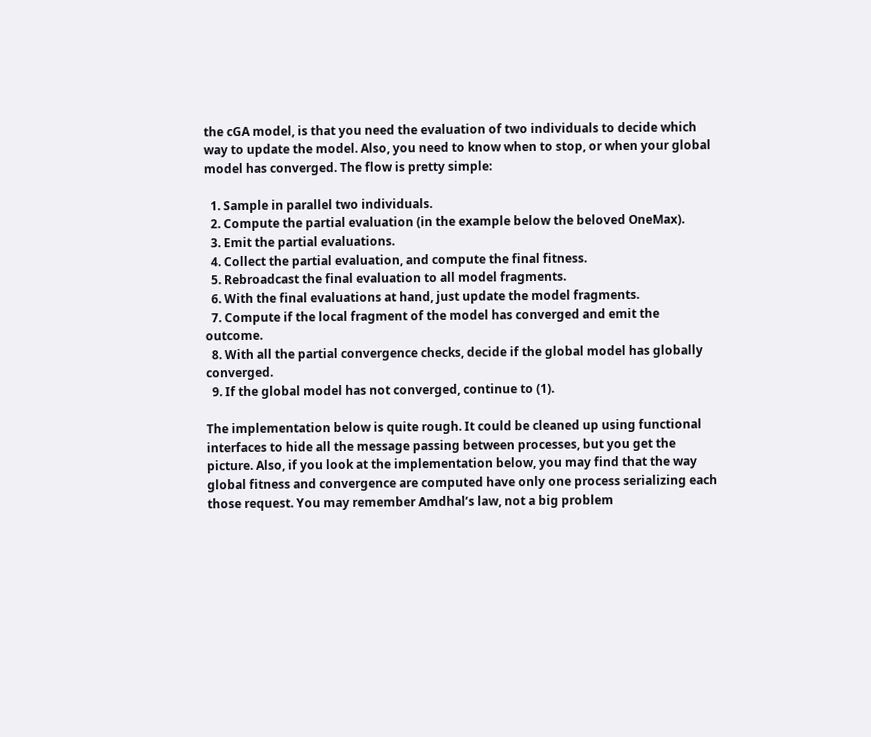the cGA model, is that you need the evaluation of two individuals to decide which way to update the model. Also, you need to know when to stop, or when your global model has converged. The flow is pretty simple:

  1. Sample in parallel two individuals.
  2. Compute the partial evaluation (in the example below the beloved OneMax).
  3. Emit the partial evaluations.
  4. Collect the partial evaluation, and compute the final fitness.
  5. Rebroadcast the final evaluation to all model fragments.
  6. With the final evaluations at hand, just update the model fragments.
  7. Compute if the local fragment of the model has converged and emit the outcome.
  8. With all the partial convergence checks, decide if the global model has globally converged.
  9. If the global model has not converged, continue to (1).

The implementation below is quite rough. It could be cleaned up using functional interfaces to hide all the message passing between processes, but you get the picture. Also, if you look at the implementation below, you may find that the way global fitness and convergence are computed have only one process serializing each those request. You may remember Amdhal’s law, not a big problem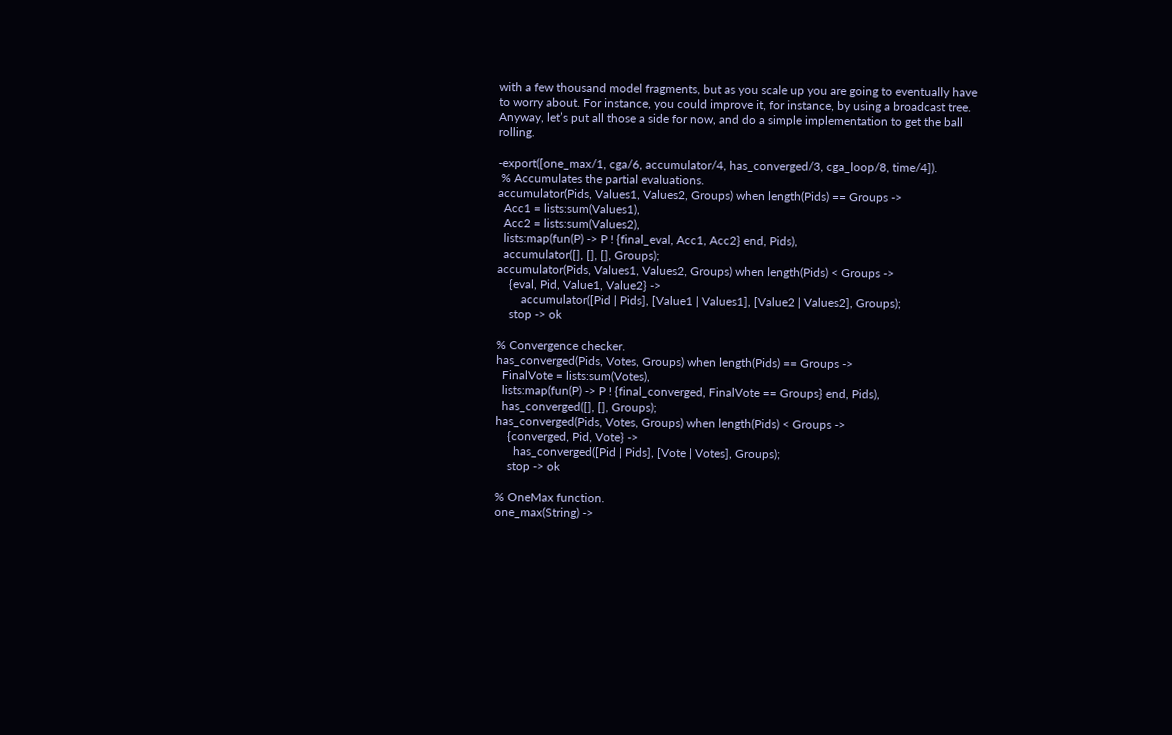with a few thousand model fragments, but as you scale up you are going to eventually have to worry about. For instance, you could improve it, for instance, by using a broadcast tree. Anyway, let’s put all those a side for now, and do a simple implementation to get the ball rolling.

-export([one_max/1, cga/6, accumulator/4, has_converged/3, cga_loop/8, time/4]).
 % Accumulates the partial evaluations.
accumulator(Pids, Values1, Values2, Groups) when length(Pids) == Groups ->
  Acc1 = lists:sum(Values1),
  Acc2 = lists:sum(Values2),
  lists:map(fun(P) -> P ! {final_eval, Acc1, Acc2} end, Pids),
  accumulator([], [], [], Groups);
accumulator(Pids, Values1, Values2, Groups) when length(Pids) < Groups ->
    {eval, Pid, Value1, Value2} ->
        accumulator([Pid | Pids], [Value1 | Values1], [Value2 | Values2], Groups);
    stop -> ok

% Convergence checker.
has_converged(Pids, Votes, Groups) when length(Pids) == Groups ->
  FinalVote = lists:sum(Votes),
  lists:map(fun(P) -> P ! {final_converged, FinalVote == Groups} end, Pids),
  has_converged([], [], Groups);
has_converged(Pids, Votes, Groups) when length(Pids) < Groups ->
    {converged, Pid, Vote} ->
      has_converged([Pid | Pids], [Vote | Votes], Groups);
    stop -> ok

% OneMax function.
one_max(String) ->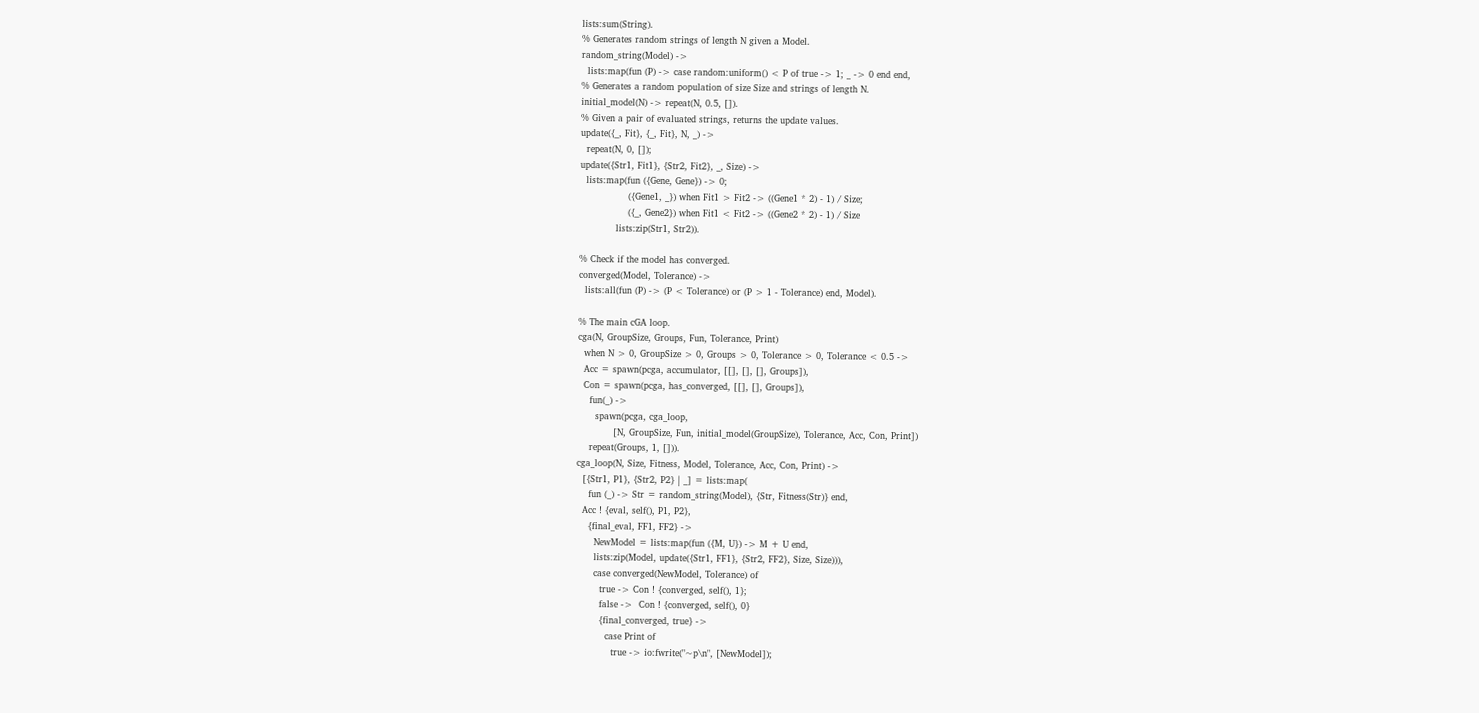lists:sum(String).
% Generates random strings of length N given a Model.
random_string(Model) ->
  lists:map(fun (P) -> case random:uniform() < P of true -> 1; _ -> 0 end end,
% Generates a random population of size Size and strings of length N.
initial_model(N) -> repeat(N, 0.5, []).
% Given a pair of evaluated strings, returns the update values.
update({_, Fit}, {_, Fit}, N, _) ->
  repeat(N, 0, []);
update({Str1, Fit1}, {Str2, Fit2}, _, Size) ->
  lists:map(fun ({Gene, Gene}) -> 0;
                ({Gene1, _}) when Fit1 > Fit2 -> ((Gene1 * 2) - 1) / Size;
                ({_, Gene2}) when Fit1 < Fit2 -> ((Gene2 * 2) - 1) / Size
            lists:zip(Str1, Str2)).

% Check if the model has converged.
converged(Model, Tolerance) ->
  lists:all(fun (P) -> (P < Tolerance) or (P > 1 - Tolerance) end, Model).

% The main cGA loop.
cga(N, GroupSize, Groups, Fun, Tolerance, Print)
  when N > 0, GroupSize > 0, Groups > 0, Tolerance > 0, Tolerance < 0.5 ->
  Acc = spawn(pcga, accumulator, [[], [], [], Groups]),
  Con = spawn(pcga, has_converged, [[], [], Groups]),
    fun(_) ->
      spawn(pcga, cga_loop,
            [N, GroupSize, Fun, initial_model(GroupSize), Tolerance, Acc, Con, Print])
    repeat(Groups, 1, [])).
cga_loop(N, Size, Fitness, Model, Tolerance, Acc, Con, Print) ->
  [{Str1, P1}, {Str2, P2} | _] = lists:map(
    fun (_) -> Str = random_string(Model), {Str, Fitness(Str)} end,
  Acc ! {eval, self(), P1, P2},
    {final_eval, FF1, FF2} ->
      NewModel = lists:map(fun ({M, U}) -> M + U end,
      lists:zip(Model, update({Str1, FF1}, {Str2, FF2}, Size, Size))),
      case converged(NewModel, Tolerance) of
        true -> Con ! {converged, self(), 1};
        false ->  Con ! {converged, self(), 0}
        {final_converged, true} ->
          case Print of
            true -> io:fwrite("~p\n", [NewModel]);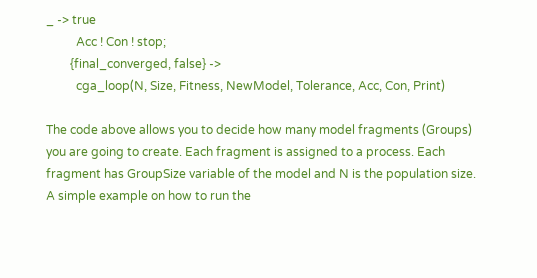_ -> true
          Acc ! Con ! stop;
        {final_converged, false} ->
          cga_loop(N, Size, Fitness, NewModel, Tolerance, Acc, Con, Print)

The code above allows you to decide how many model fragments (Groups) you are going to create. Each fragment is assigned to a process. Each fragment has GroupSize variable of the model and N is the population size. A simple example on how to run the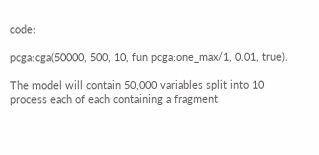code:

pcga:cga(50000, 500, 10, fun pcga:one_max/1, 0.01, true).

The model will contain 50,000 variables split into 10 process each of each containing a fragment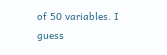of 50 variables. I guess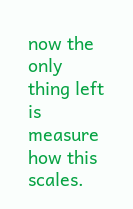now the only thing left is measure how this scales.